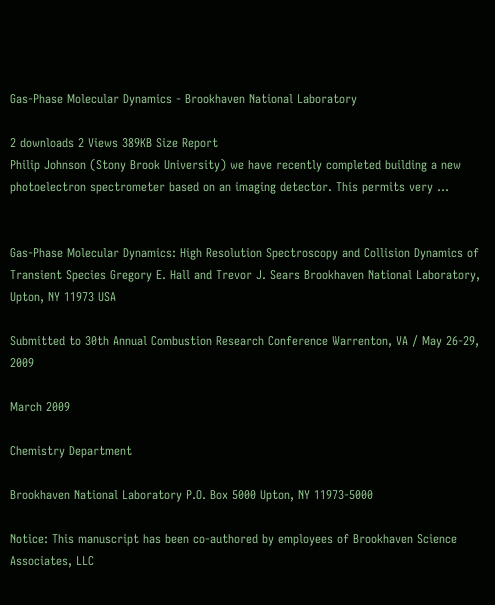Gas-Phase Molecular Dynamics - Brookhaven National Laboratory

2 downloads 2 Views 389KB Size Report
Philip Johnson (Stony Brook University) we have recently completed building a new photoelectron spectrometer based on an imaging detector. This permits very ...


Gas-Phase Molecular Dynamics: High Resolution Spectroscopy and Collision Dynamics of Transient Species Gregory E. Hall and Trevor J. Sears Brookhaven National Laboratory, Upton, NY 11973 USA

Submitted to 30th Annual Combustion Research Conference Warrenton, VA / May 26-29, 2009

March 2009

Chemistry Department

Brookhaven National Laboratory P.O. Box 5000 Upton, NY 11973-5000

Notice: This manuscript has been co-authored by employees of Brookhaven Science Associates, LLC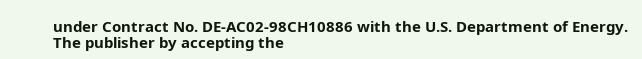under Contract No. DE-AC02-98CH10886 with the U.S. Department of Energy. The publisher by accepting the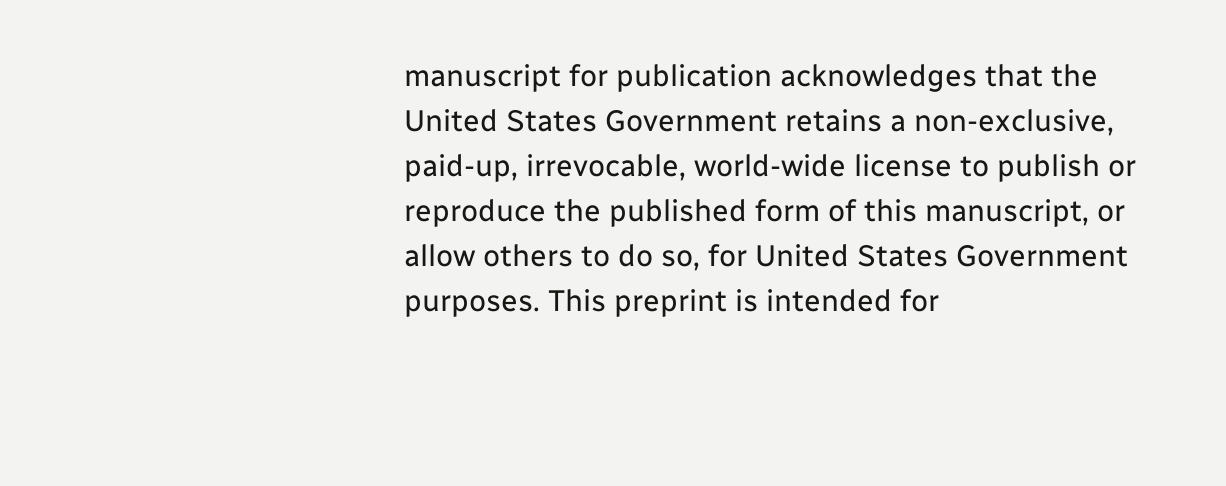manuscript for publication acknowledges that the United States Government retains a non-exclusive, paid-up, irrevocable, world-wide license to publish or reproduce the published form of this manuscript, or allow others to do so, for United States Government purposes. This preprint is intended for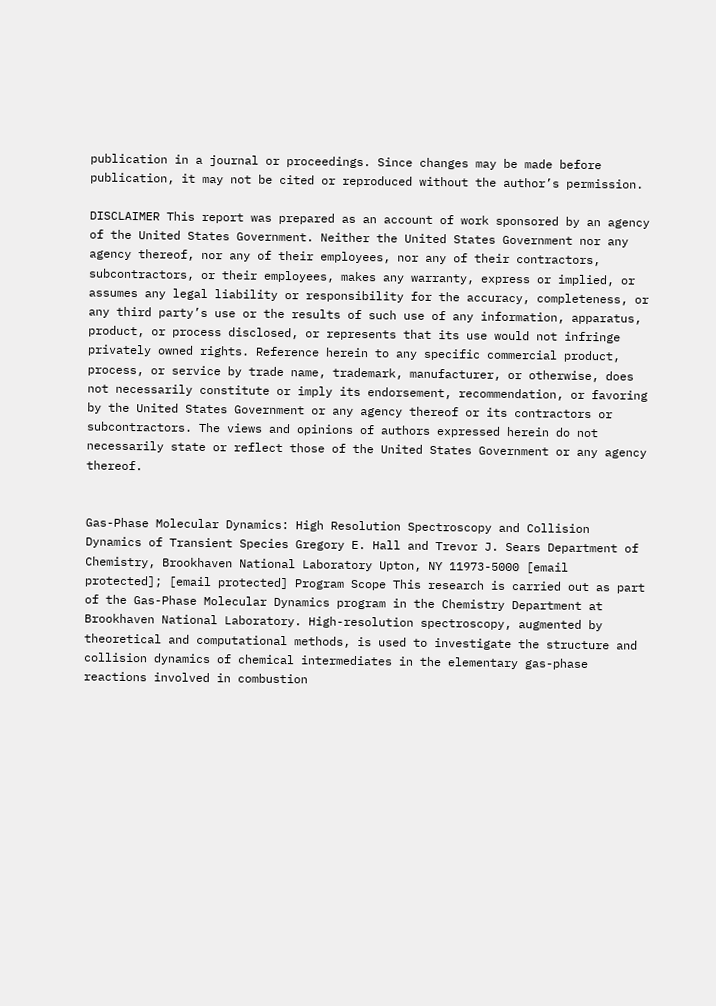publication in a journal or proceedings. Since changes may be made before publication, it may not be cited or reproduced without the author’s permission.

DISCLAIMER This report was prepared as an account of work sponsored by an agency of the United States Government. Neither the United States Government nor any agency thereof, nor any of their employees, nor any of their contractors, subcontractors, or their employees, makes any warranty, express or implied, or assumes any legal liability or responsibility for the accuracy, completeness, or any third party’s use or the results of such use of any information, apparatus, product, or process disclosed, or represents that its use would not infringe privately owned rights. Reference herein to any specific commercial product, process, or service by trade name, trademark, manufacturer, or otherwise, does not necessarily constitute or imply its endorsement, recommendation, or favoring by the United States Government or any agency thereof or its contractors or subcontractors. The views and opinions of authors expressed herein do not necessarily state or reflect those of the United States Government or any agency thereof.


Gas-Phase Molecular Dynamics: High Resolution Spectroscopy and Collision Dynamics of Transient Species Gregory E. Hall and Trevor J. Sears Department of Chemistry, Brookhaven National Laboratory Upton, NY 11973-5000 [email protected]; [email protected] Program Scope This research is carried out as part of the Gas-Phase Molecular Dynamics program in the Chemistry Department at Brookhaven National Laboratory. High-resolution spectroscopy, augmented by theoretical and computational methods, is used to investigate the structure and collision dynamics of chemical intermediates in the elementary gas-phase reactions involved in combustion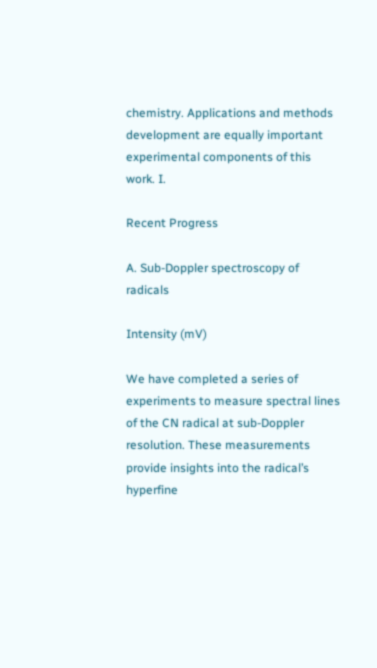chemistry. Applications and methods development are equally important experimental components of this work. I.

Recent Progress

A. Sub-Doppler spectroscopy of radicals

Intensity (mV)

We have completed a series of experiments to measure spectral lines of the CN radical at sub-Doppler resolution. These measurements provide insights into the radical’s hyperfine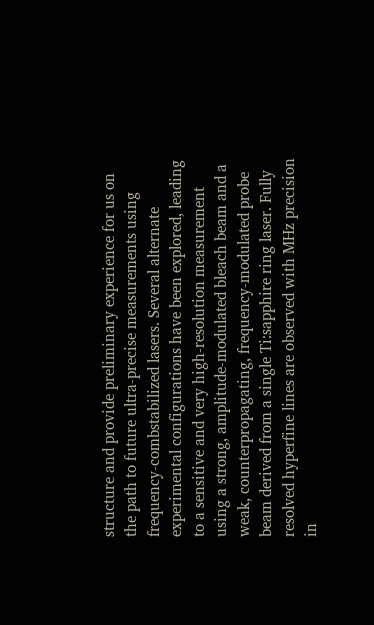structure and provide preliminary experience for us on the path to future ultra-precise measurements using frequency-combstabilized lasers. Several alternate experimental configurations have been explored, leading to a sensitive and very high-resolution measurement using a strong, amplitude-modulated bleach beam and a weak, counterpropagating, frequency-modulated probe beam derived from a single Ti:sapphire ring laser. Fully resolved hyperfine lines are observed with MHz precision in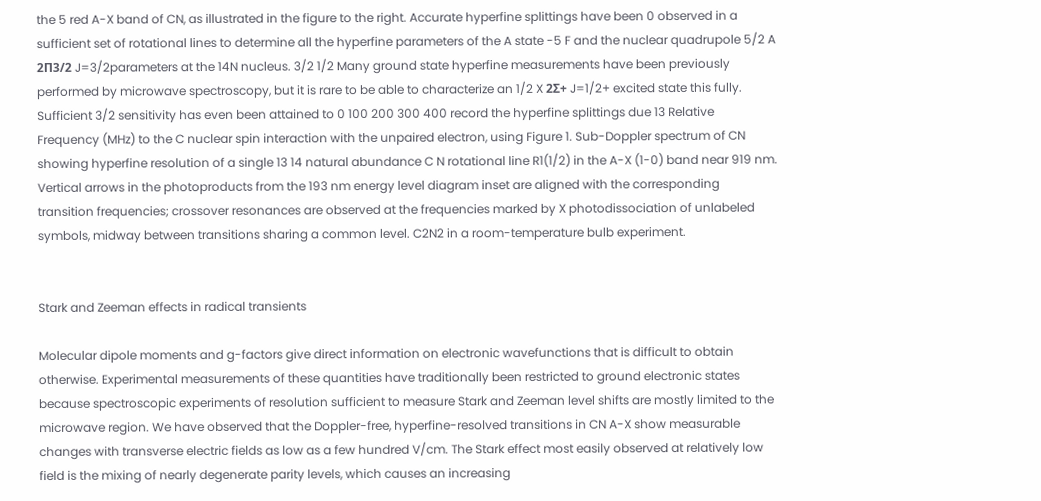the 5 red A-X band of CN, as illustrated in the figure to the right. Accurate hyperfine splittings have been 0 observed in a sufficient set of rotational lines to determine all the hyperfine parameters of the A state -5 F and the nuclear quadrupole 5/2 A 2Π3/2 J=3/2parameters at the 14N nucleus. 3/2 1/2 Many ground state hyperfine measurements have been previously performed by microwave spectroscopy, but it is rare to be able to characterize an 1/2 X 2Σ+ J=1/2+ excited state this fully. Sufficient 3/2 sensitivity has even been attained to 0 100 200 300 400 record the hyperfine splittings due 13 Relative Frequency (MHz) to the C nuclear spin interaction with the unpaired electron, using Figure 1. Sub-Doppler spectrum of CN showing hyperfine resolution of a single 13 14 natural abundance C N rotational line R1(1/2) in the A-X (1-0) band near 919 nm. Vertical arrows in the photoproducts from the 193 nm energy level diagram inset are aligned with the corresponding transition frequencies; crossover resonances are observed at the frequencies marked by X photodissociation of unlabeled symbols, midway between transitions sharing a common level. C2N2 in a room-temperature bulb experiment.


Stark and Zeeman effects in radical transients

Molecular dipole moments and g-factors give direct information on electronic wavefunctions that is difficult to obtain otherwise. Experimental measurements of these quantities have traditionally been restricted to ground electronic states because spectroscopic experiments of resolution sufficient to measure Stark and Zeeman level shifts are mostly limited to the microwave region. We have observed that the Doppler-free, hyperfine-resolved transitions in CN A-X show measurable changes with transverse electric fields as low as a few hundred V/cm. The Stark effect most easily observed at relatively low field is the mixing of nearly degenerate parity levels, which causes an increasing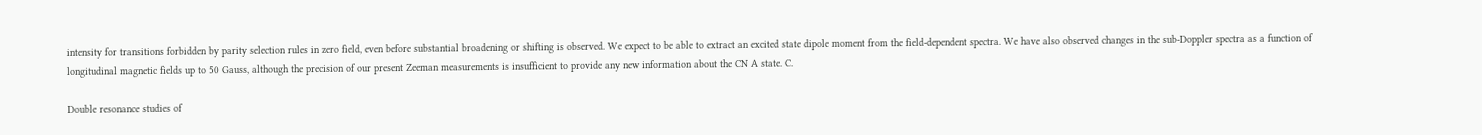intensity for transitions forbidden by parity selection rules in zero field, even before substantial broadening or shifting is observed. We expect to be able to extract an excited state dipole moment from the field-dependent spectra. We have also observed changes in the sub-Doppler spectra as a function of longitudinal magnetic fields up to 50 Gauss, although the precision of our present Zeeman measurements is insufficient to provide any new information about the CN A state. C.

Double resonance studies of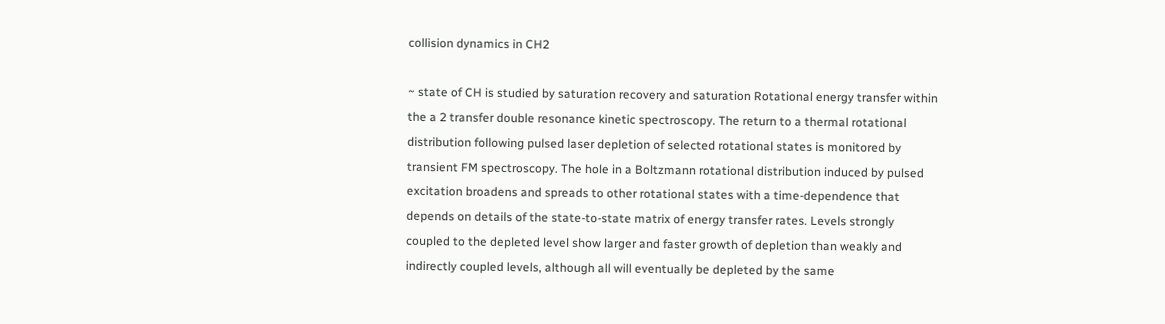collision dynamics in CH2

~ state of CH is studied by saturation recovery and saturation Rotational energy transfer within the a 2 transfer double resonance kinetic spectroscopy. The return to a thermal rotational distribution following pulsed laser depletion of selected rotational states is monitored by transient FM spectroscopy. The hole in a Boltzmann rotational distribution induced by pulsed excitation broadens and spreads to other rotational states with a time-dependence that depends on details of the state-to-state matrix of energy transfer rates. Levels strongly coupled to the depleted level show larger and faster growth of depletion than weakly and indirectly coupled levels, although all will eventually be depleted by the same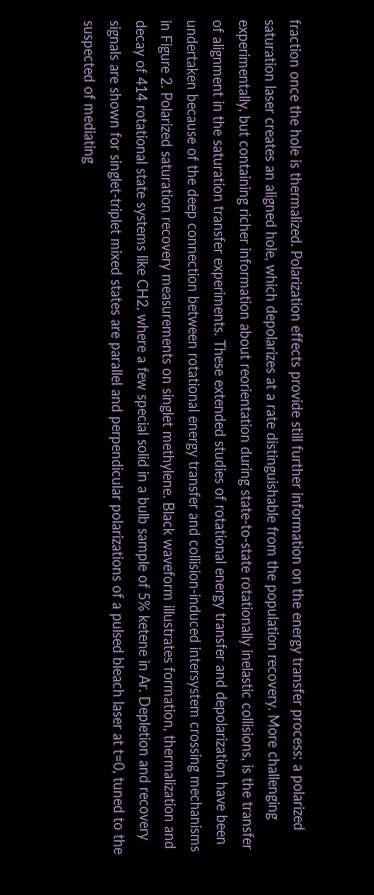fraction once the hole is thermalized. Polarization effects provide still further information on the energy transfer process: a polarized saturation laser creates an aligned hole, which depolarizes at a rate distinguishable from the population recovery. More challenging experimentally, but containing richer information about reorientation during state-to-state rotationally inelastic collisions, is the transfer of alignment in the saturation transfer experiments. These extended studies of rotational energy transfer and depolarization have been undertaken because of the deep connection between rotational energy transfer and collision-induced intersystem crossing mechanisms in Figure 2. Polarized saturation recovery measurements on singlet methylene. Black waveform illustrates formation, thermalization and decay of 414 rotational state systems like CH2, where a few special solid in a bulb sample of 5% ketene in Ar. Depletion and recovery signals are shown for singlet-triplet mixed states are parallel and perpendicular polarizations of a pulsed bleach laser at t=0, tuned to the suspected of mediating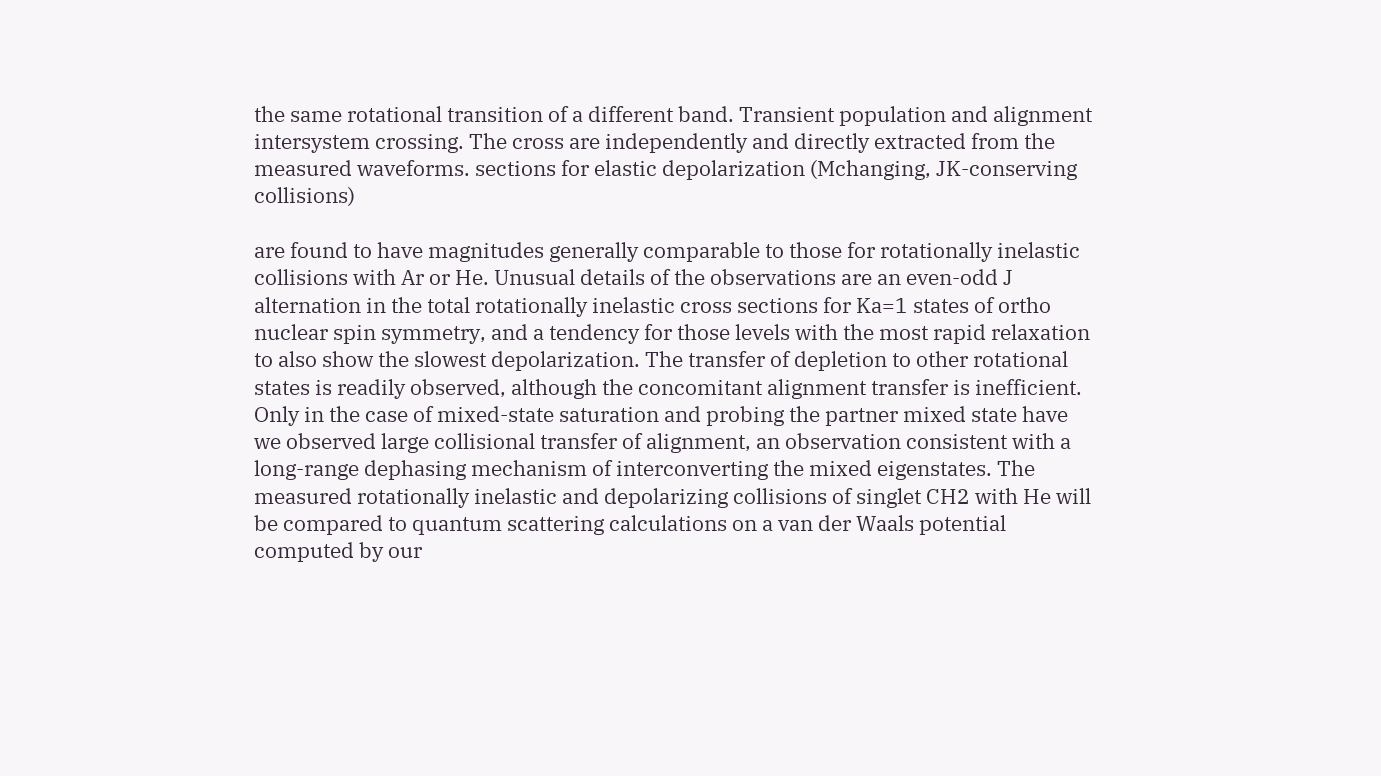the same rotational transition of a different band. Transient population and alignment intersystem crossing. The cross are independently and directly extracted from the measured waveforms. sections for elastic depolarization (Mchanging, JK-conserving collisions)

are found to have magnitudes generally comparable to those for rotationally inelastic collisions with Ar or He. Unusual details of the observations are an even-odd J alternation in the total rotationally inelastic cross sections for Ka=1 states of ortho nuclear spin symmetry, and a tendency for those levels with the most rapid relaxation to also show the slowest depolarization. The transfer of depletion to other rotational states is readily observed, although the concomitant alignment transfer is inefficient. Only in the case of mixed-state saturation and probing the partner mixed state have we observed large collisional transfer of alignment, an observation consistent with a long-range dephasing mechanism of interconverting the mixed eigenstates. The measured rotationally inelastic and depolarizing collisions of singlet CH2 with He will be compared to quantum scattering calculations on a van der Waals potential computed by our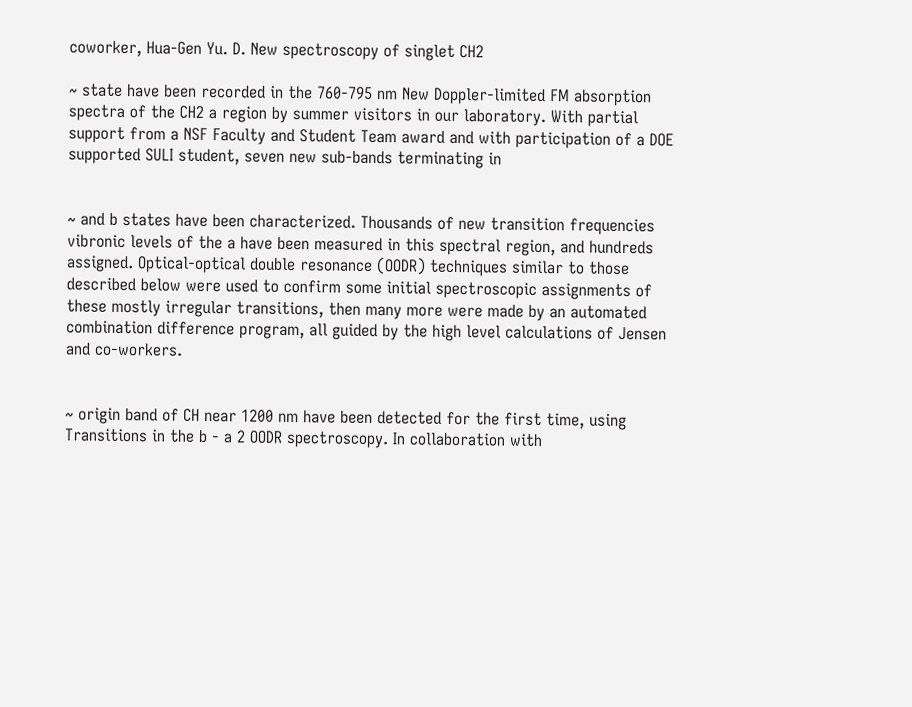coworker, Hua-Gen Yu. D. New spectroscopy of singlet CH2

~ state have been recorded in the 760-795 nm New Doppler-limited FM absorption spectra of the CH2 a region by summer visitors in our laboratory. With partial support from a NSF Faculty and Student Team award and with participation of a DOE supported SULI student, seven new sub-bands terminating in


~ and b states have been characterized. Thousands of new transition frequencies vibronic levels of the a have been measured in this spectral region, and hundreds assigned. Optical-optical double resonance (OODR) techniques similar to those described below were used to confirm some initial spectroscopic assignments of these mostly irregular transitions, then many more were made by an automated combination difference program, all guided by the high level calculations of Jensen and co-workers.


~ origin band of CH near 1200 nm have been detected for the first time, using Transitions in the b - a 2 OODR spectroscopy. In collaboration with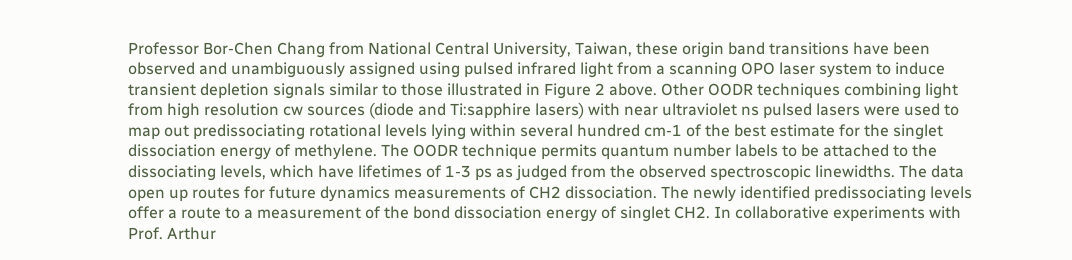Professor Bor-Chen Chang from National Central University, Taiwan, these origin band transitions have been observed and unambiguously assigned using pulsed infrared light from a scanning OPO laser system to induce transient depletion signals similar to those illustrated in Figure 2 above. Other OODR techniques combining light from high resolution cw sources (diode and Ti:sapphire lasers) with near ultraviolet ns pulsed lasers were used to map out predissociating rotational levels lying within several hundred cm-1 of the best estimate for the singlet dissociation energy of methylene. The OODR technique permits quantum number labels to be attached to the dissociating levels, which have lifetimes of 1-3 ps as judged from the observed spectroscopic linewidths. The data open up routes for future dynamics measurements of CH2 dissociation. The newly identified predissociating levels offer a route to a measurement of the bond dissociation energy of singlet CH2. In collaborative experiments with Prof. Arthur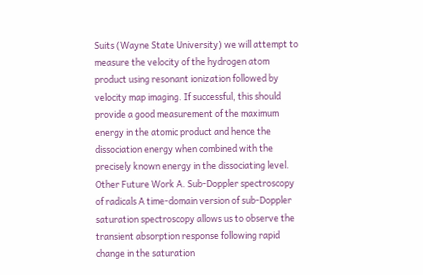Suits (Wayne State University) we will attempt to measure the velocity of the hydrogen atom product using resonant ionization followed by velocity map imaging. If successful, this should provide a good measurement of the maximum energy in the atomic product and hence the dissociation energy when combined with the precisely known energy in the dissociating level. Other Future Work A. Sub-Doppler spectroscopy of radicals A time-domain version of sub-Doppler saturation spectroscopy allows us to observe the transient absorption response following rapid change in the saturation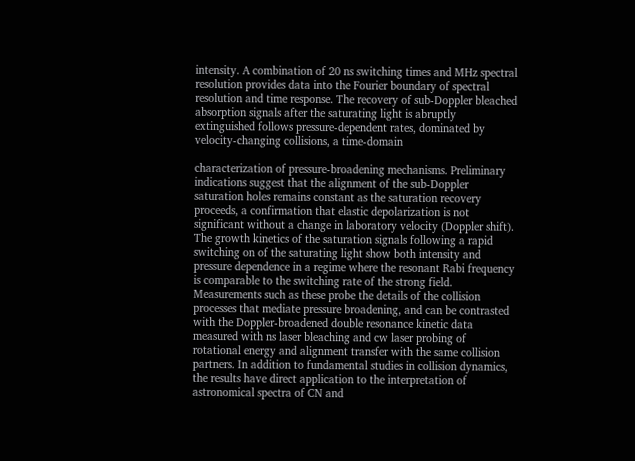intensity. A combination of 20 ns switching times and MHz spectral resolution provides data into the Fourier boundary of spectral resolution and time response. The recovery of sub-Doppler bleached absorption signals after the saturating light is abruptly extinguished follows pressure-dependent rates, dominated by velocity-changing collisions, a time-domain

characterization of pressure-broadening mechanisms. Preliminary indications suggest that the alignment of the sub-Doppler saturation holes remains constant as the saturation recovery proceeds, a confirmation that elastic depolarization is not significant without a change in laboratory velocity (Doppler shift). The growth kinetics of the saturation signals following a rapid switching on of the saturating light show both intensity and pressure dependence in a regime where the resonant Rabi frequency is comparable to the switching rate of the strong field. Measurements such as these probe the details of the collision processes that mediate pressure broadening, and can be contrasted with the Doppler-broadened double resonance kinetic data measured with ns laser bleaching and cw laser probing of rotational energy and alignment transfer with the same collision partners. In addition to fundamental studies in collision dynamics, the results have direct application to the interpretation of astronomical spectra of CN and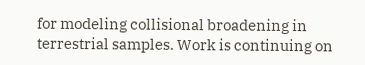for modeling collisional broadening in terrestrial samples. Work is continuing on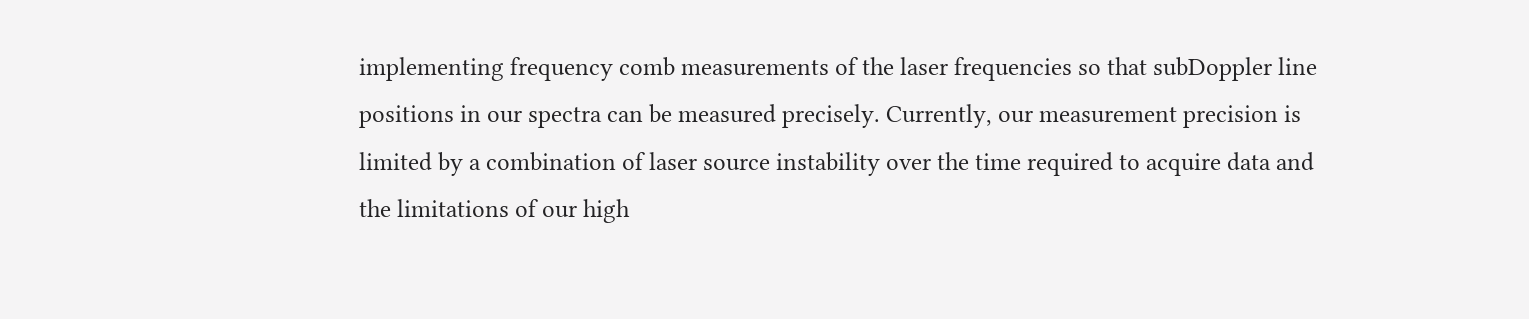implementing frequency comb measurements of the laser frequencies so that subDoppler line positions in our spectra can be measured precisely. Currently, our measurement precision is limited by a combination of laser source instability over the time required to acquire data and the limitations of our high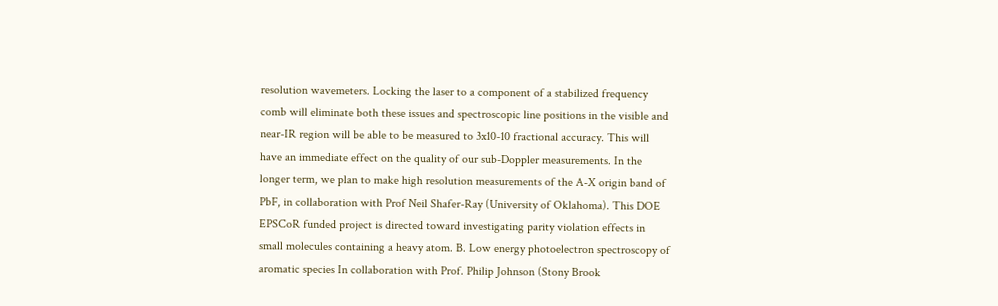resolution wavemeters. Locking the laser to a component of a stabilized frequency comb will eliminate both these issues and spectroscopic line positions in the visible and near-IR region will be able to be measured to 3x10-10 fractional accuracy. This will have an immediate effect on the quality of our sub-Doppler measurements. In the longer term, we plan to make high resolution measurements of the A-X origin band of PbF, in collaboration with Prof Neil Shafer-Ray (University of Oklahoma). This DOE EPSCoR funded project is directed toward investigating parity violation effects in small molecules containing a heavy atom. B. Low energy photoelectron spectroscopy of aromatic species In collaboration with Prof. Philip Johnson (Stony Brook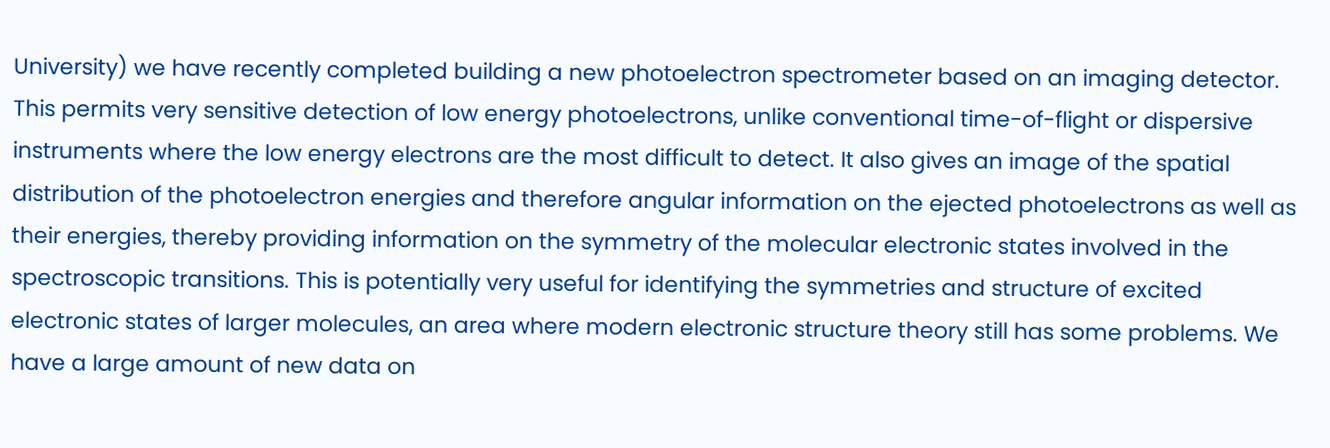University) we have recently completed building a new photoelectron spectrometer based on an imaging detector. This permits very sensitive detection of low energy photoelectrons, unlike conventional time-of-flight or dispersive instruments where the low energy electrons are the most difficult to detect. It also gives an image of the spatial distribution of the photoelectron energies and therefore angular information on the ejected photoelectrons as well as their energies, thereby providing information on the symmetry of the molecular electronic states involved in the spectroscopic transitions. This is potentially very useful for identifying the symmetries and structure of excited electronic states of larger molecules, an area where modern electronic structure theory still has some problems. We have a large amount of new data on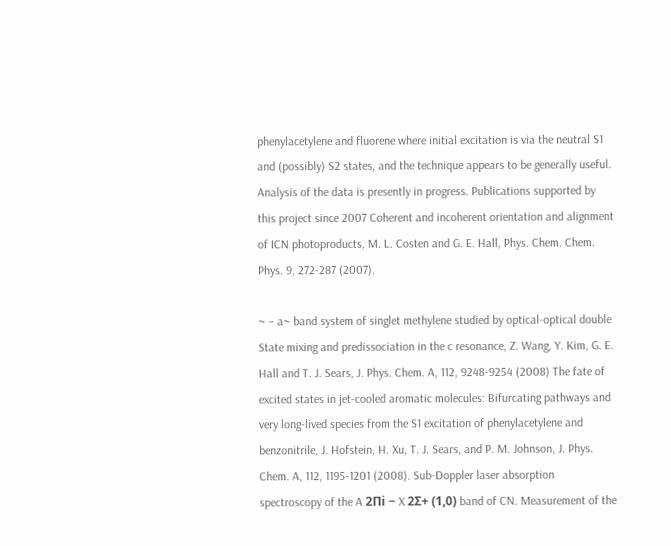phenylacetylene and fluorene where initial excitation is via the neutral S1 and (possibly) S2 states, and the technique appears to be generally useful. Analysis of the data is presently in progress. Publications supported by this project since 2007 Coherent and incoherent orientation and alignment of ICN photoproducts, M. L. Costen and G. E. Hall, Phys. Chem. Chem. Phys. 9, 272-287 (2007).

~ − a~ band system of singlet methylene studied by optical-optical double State mixing and predissociation in the c resonance, Z. Wang, Y. Kim, G. E. Hall and T. J. Sears, J. Phys. Chem. A, 112, 9248-9254 (2008) The fate of excited states in jet-cooled aromatic molecules: Bifurcating pathways and very long-lived species from the S1 excitation of phenylacetylene and benzonitrile, J. Hofstein, H. Xu, T. J. Sears, and P. M. Johnson, J. Phys. Chem. A, 112, 1195-1201 (2008). Sub-Doppler laser absorption spectroscopy of the A 2Πi − X 2Σ+ (1,0) band of CN. Measurement of the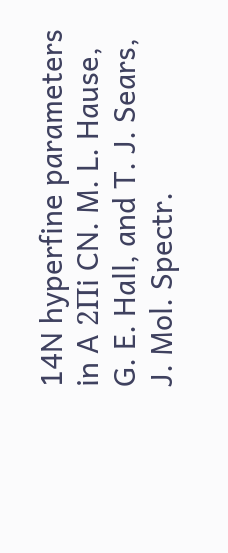14N hyperfine parameters in A 2Πi CN. M. L. Hause, G. E. Hall, and T. J. Sears, J. Mol. Spectr.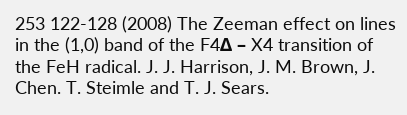253 122-128 (2008) The Zeeman effect on lines in the (1,0) band of the F4Δ – X4 transition of the FeH radical. J. J. Harrison, J. M. Brown, J. Chen. T. Steimle and T. J. Sears.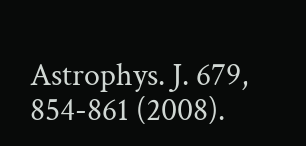Astrophys. J. 679, 854-861 (2008).